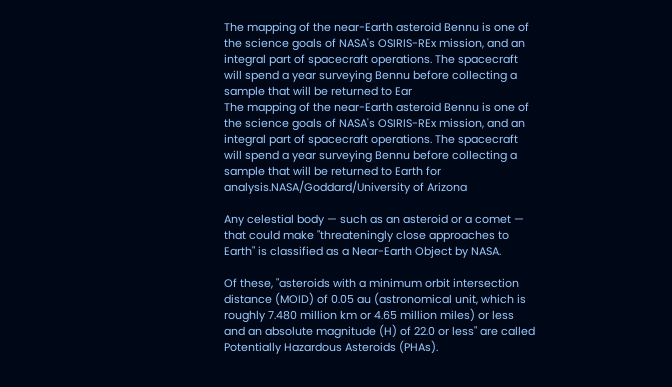The mapping of the near-Earth asteroid Bennu is one of the science goals of NASA's OSIRIS-REx mission, and an integral part of spacecraft operations. The spacecraft will spend a year surveying Bennu before collecting a sample that will be returned to Ear
The mapping of the near-Earth asteroid Bennu is one of the science goals of NASA's OSIRIS-REx mission, and an integral part of spacecraft operations. The spacecraft will spend a year surveying Bennu before collecting a sample that will be returned to Earth for analysis.NASA/Goddard/University of Arizona

Any celestial body — such as an asteroid or a comet — that could make "threateningly close approaches to Earth" is classified as a Near-Earth Object by NASA.

Of these, "asteroids with a minimum orbit intersection distance (MOID) of 0.05 au (astronomical unit, which is roughly 7.480 million km or 4.65 million miles) or less and an absolute magnitude (H) of 22.0 or less" are called Potentially Hazardous Asteroids (PHAs).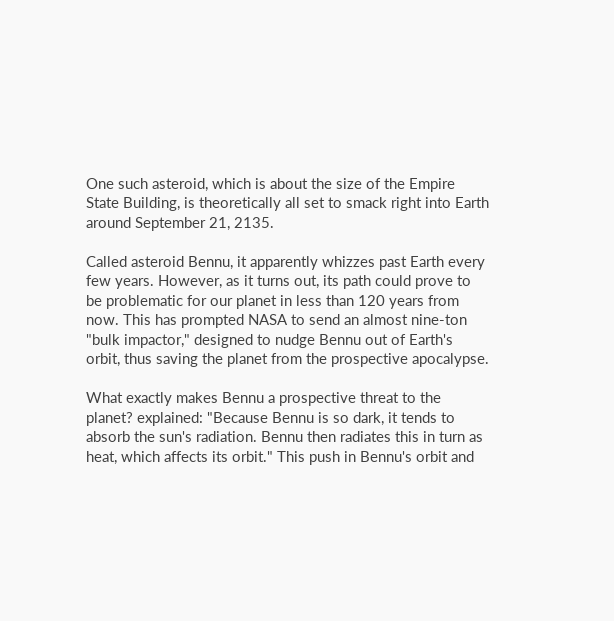One such asteroid, which is about the size of the Empire State Building, is theoretically all set to smack right into Earth around September 21, 2135.

Called asteroid Bennu, it apparently whizzes past Earth every few years. However, as it turns out, its path could prove to be problematic for our planet in less than 120 years from now. This has prompted NASA to send an almost nine-ton "bulk impactor," designed to nudge Bennu out of Earth's orbit, thus saving the planet from the prospective apocalypse.

What exactly makes Bennu a prospective threat to the planet? explained: "Because Bennu is so dark, it tends to absorb the sun's radiation. Bennu then radiates this in turn as heat, which affects its orbit." This push in Bennu's orbit and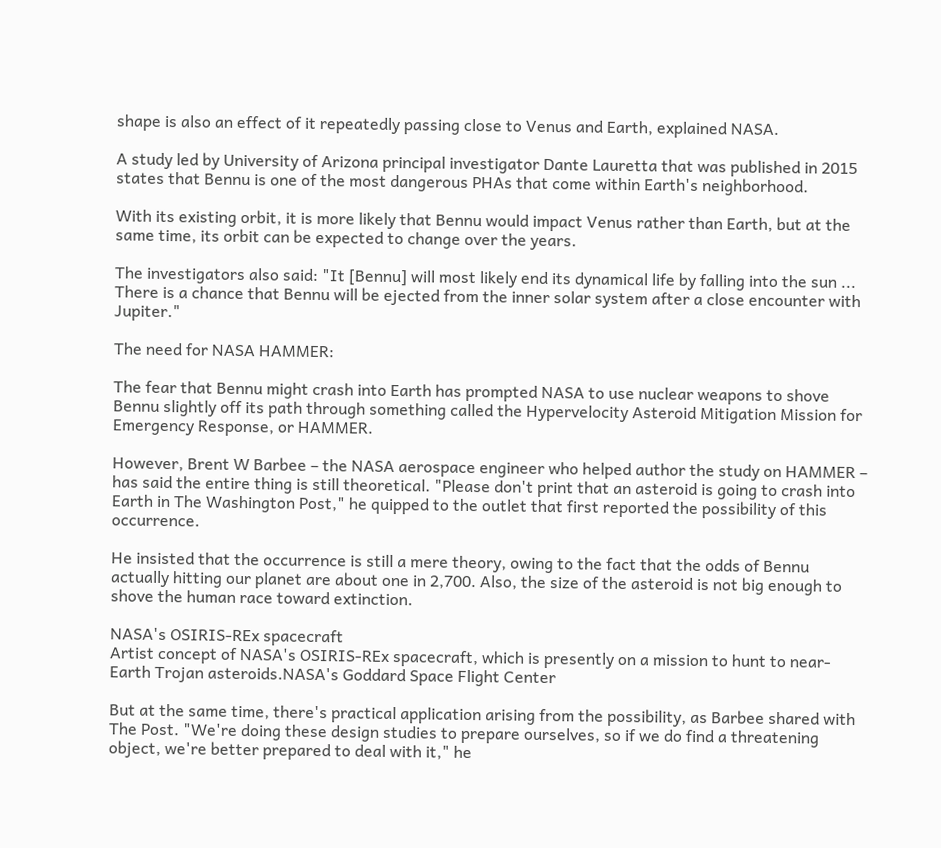shape is also an effect of it repeatedly passing close to Venus and Earth, explained NASA.

A study led by University of Arizona principal investigator Dante Lauretta that was published in 2015 states that Bennu is one of the most dangerous PHAs that come within Earth's neighborhood.

With its existing orbit, it is more likely that Bennu would impact Venus rather than Earth, but at the same time, its orbit can be expected to change over the years.

The investigators also said: "It [Bennu] will most likely end its dynamical life by falling into the sun ... There is a chance that Bennu will be ejected from the inner solar system after a close encounter with Jupiter."

The need for NASA HAMMER:

The fear that Bennu might crash into Earth has prompted NASA to use nuclear weapons to shove Bennu slightly off its path through something called the Hypervelocity Asteroid Mitigation Mission for Emergency Response, or HAMMER.

However, Brent W Barbee – the NASA aerospace engineer who helped author the study on HAMMER – has said the entire thing is still theoretical. "Please don't print that an asteroid is going to crash into Earth in The Washington Post," he quipped to the outlet that first reported the possibility of this occurrence.

He insisted that the occurrence is still a mere theory, owing to the fact that the odds of Bennu actually hitting our planet are about one in 2,700. Also, the size of the asteroid is not big enough to shove the human race toward extinction.

NASA's OSIRIS-REx spacecraft
Artist concept of NASA's OSIRIS-REx spacecraft, which is presently on a mission to hunt to near-Earth Trojan asteroids.NASA's Goddard Space Flight Center

But at the same time, there's practical application arising from the possibility, as Barbee shared with The Post. "We're doing these design studies to prepare ourselves, so if we do find a threatening object, we're better prepared to deal with it," he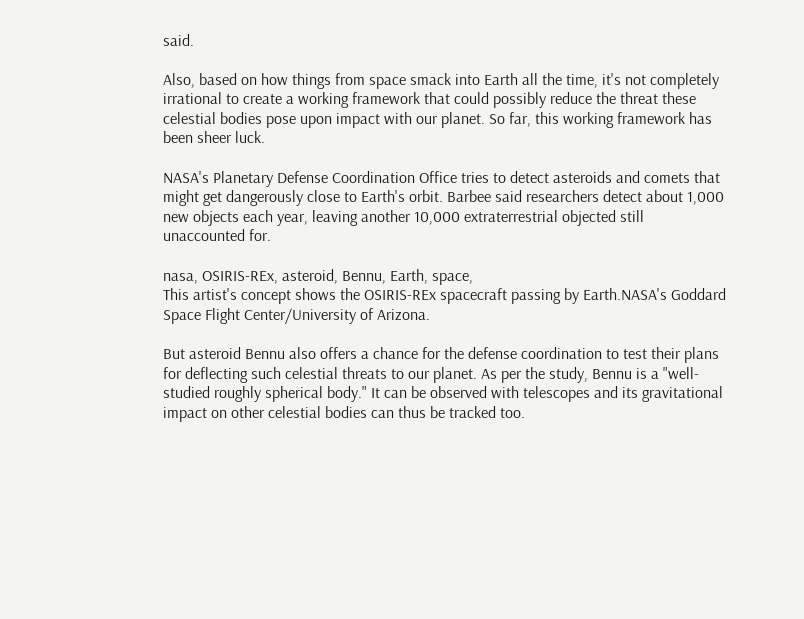said.

Also, based on how things from space smack into Earth all the time, it's not completely irrational to create a working framework that could possibly reduce the threat these celestial bodies pose upon impact with our planet. So far, this working framework has been sheer luck.

NASA's Planetary Defense Coordination Office tries to detect asteroids and comets that might get dangerously close to Earth's orbit. Barbee said researchers detect about 1,000 new objects each year, leaving another 10,000 extraterrestrial objected still unaccounted for.

nasa, OSIRIS-REx, asteroid, Bennu, Earth, space,
This artist's concept shows the OSIRIS-REx spacecraft passing by Earth.NASA's Goddard Space Flight Center/University of Arizona.

But asteroid Bennu also offers a chance for the defense coordination to test their plans for deflecting such celestial threats to our planet. As per the study, Bennu is a "well-studied roughly spherical body." It can be observed with telescopes and its gravitational impact on other celestial bodies can thus be tracked too.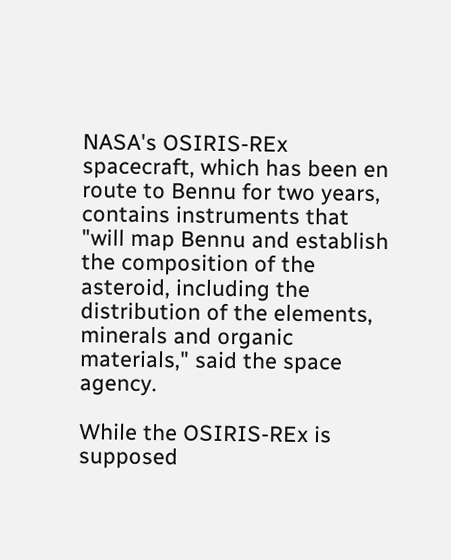NASA's OSIRIS-REx spacecraft, which has been en route to Bennu for two years, contains instruments that "will map Bennu and establish the composition of the asteroid, including the distribution of the elements, minerals and organic materials," said the space agency.

While the OSIRIS-REx is supposed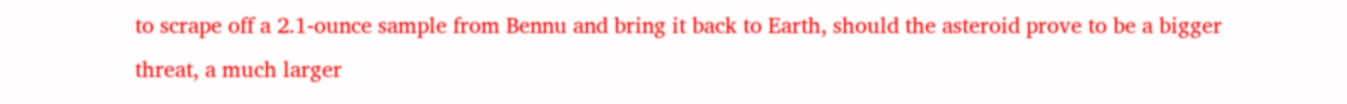to scrape off a 2.1-ounce sample from Bennu and bring it back to Earth, should the asteroid prove to be a bigger threat, a much larger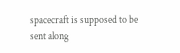spacecraft is supposed to be sent along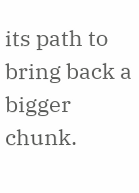its path to bring back a bigger chunk.